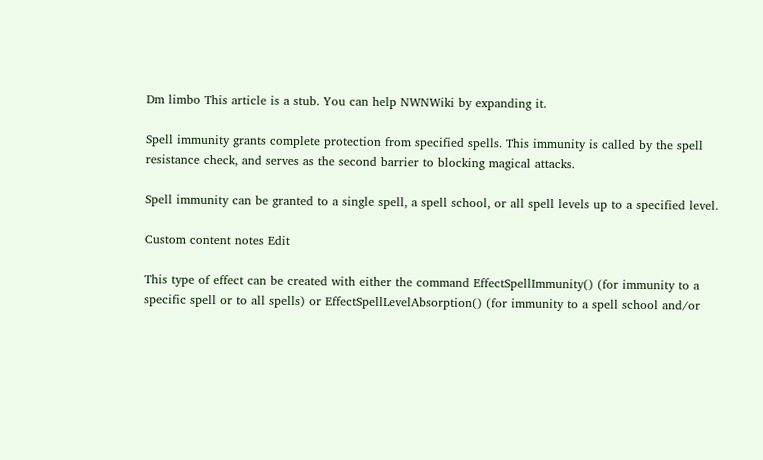Dm limbo This article is a stub. You can help NWNWiki by expanding it.

Spell immunity grants complete protection from specified spells. This immunity is called by the spell resistance check, and serves as the second barrier to blocking magical attacks.

Spell immunity can be granted to a single spell, a spell school, or all spell levels up to a specified level.

Custom content notes Edit

This type of effect can be created with either the command EffectSpellImmunity() (for immunity to a specific spell or to all spells) or EffectSpellLevelAbsorption() (for immunity to a spell school and/or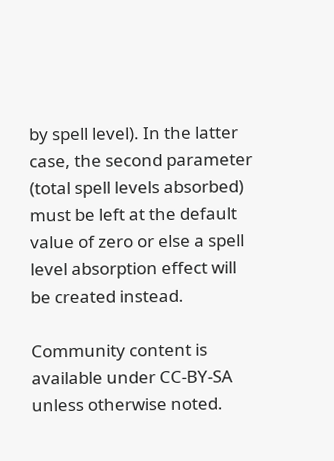by spell level). In the latter case, the second parameter (total spell levels absorbed) must be left at the default value of zero or else a spell level absorption effect will be created instead.

Community content is available under CC-BY-SA unless otherwise noted.